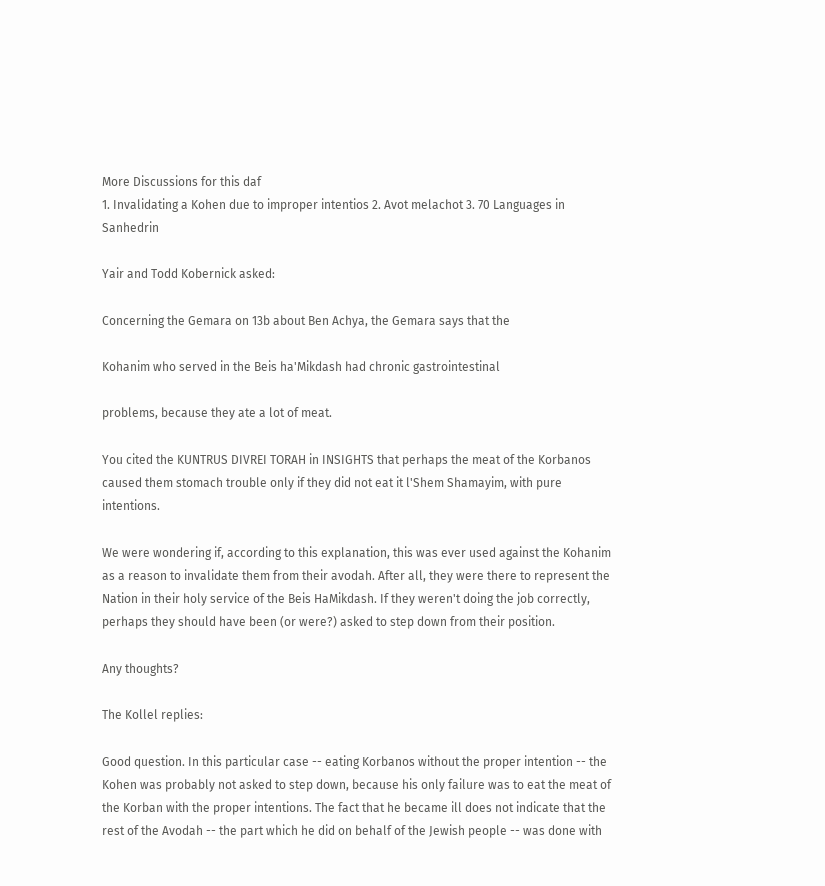More Discussions for this daf
1. Invalidating a Kohen due to improper intentios 2. Avot melachot 3. 70 Languages in Sanhedrin

Yair and Todd Kobernick asked:

Concerning the Gemara on 13b about Ben Achya, the Gemara says that the

Kohanim who served in the Beis ha'Mikdash had chronic gastrointestinal

problems, because they ate a lot of meat.

You cited the KUNTRUS DIVREI TORAH in INSIGHTS that perhaps the meat of the Korbanos caused them stomach trouble only if they did not eat it l'Shem Shamayim, with pure intentions.

We were wondering if, according to this explanation, this was ever used against the Kohanim as a reason to invalidate them from their avodah. After all, they were there to represent the Nation in their holy service of the Beis HaMikdash. If they weren't doing the job correctly, perhaps they should have been (or were?) asked to step down from their position.

Any thoughts?

The Kollel replies:

Good question. In this particular case -- eating Korbanos without the proper intention -- the Kohen was probably not asked to step down, because his only failure was to eat the meat of the Korban with the proper intentions. The fact that he became ill does not indicate that the rest of the Avodah -- the part which he did on behalf of the Jewish people -- was done with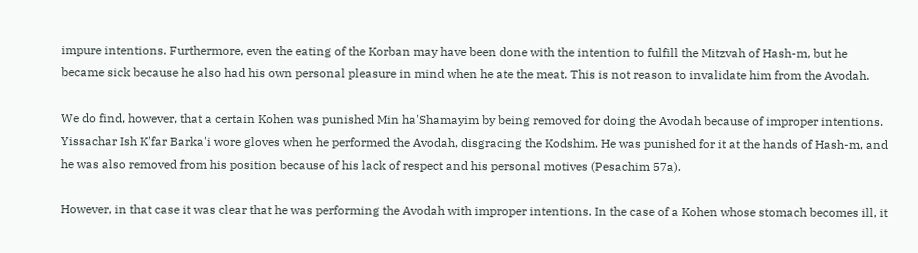impure intentions. Furthermore, even the eating of the Korban may have been done with the intention to fulfill the Mitzvah of Hash-m, but he became sick because he also had his own personal pleasure in mind when he ate the meat. This is not reason to invalidate him from the Avodah.

We do find, however, that a certain Kohen was punished Min ha'Shamayim by being removed for doing the Avodah because of improper intentions. Yissachar Ish K'far Barka'i wore gloves when he performed the Avodah, disgracing the Kodshim. He was punished for it at the hands of Hash-m, and he was also removed from his position because of his lack of respect and his personal motives (Pesachim 57a).

However, in that case it was clear that he was performing the Avodah with improper intentions. In the case of a Kohen whose stomach becomes ill, it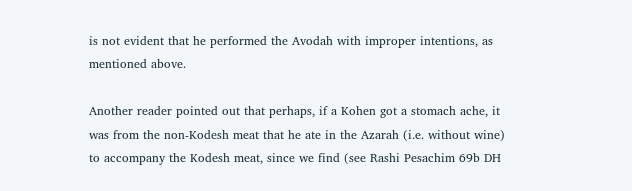is not evident that he performed the Avodah with improper intentions, as mentioned above.

Another reader pointed out that perhaps, if a Kohen got a stomach ache, it was from the non-Kodesh meat that he ate in the Azarah (i.e. without wine) to accompany the Kodesh meat, since we find (see Rashi Pesachim 69b DH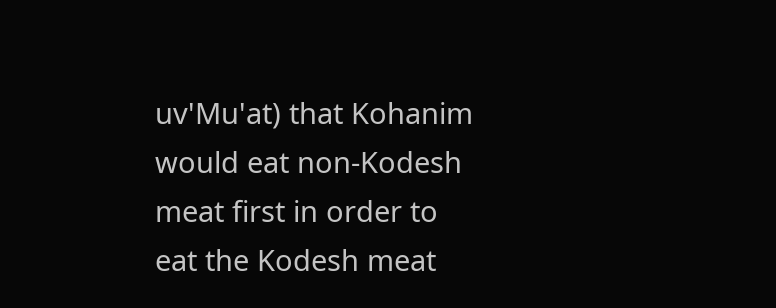uv'Mu'at) that Kohanim would eat non-Kodesh meat first in order to eat the Kodesh meat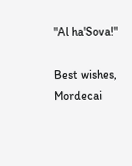"Al ha'Sova!"

Best wishes, Mordecai